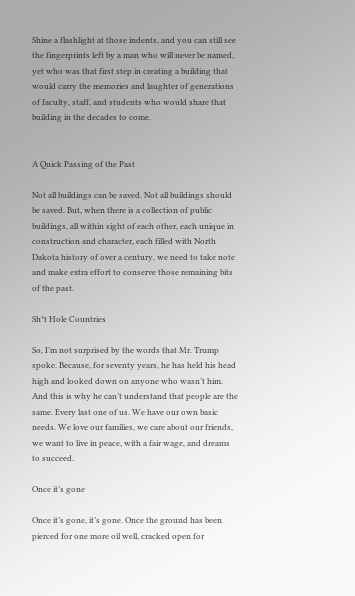Shine a flashlight at those indents, and you can still see the fingerprints left by a man who will never be named, yet who was that first step in creating a building that would carry the memories and laughter of generations of faculty, staff, and students who would share that building in the decades to come.


A Quick Passing of the Past

Not all buildings can be saved. Not all buildings should be saved. But, when there is a collection of public buildings, all within sight of each other, each unique in construction and character, each filled with North Dakota history of over a century, we need to take note and make extra effort to conserve those remaining bits of the past.

Sh*t Hole Countries

So, I’m not surprised by the words that Mr. Trump spoke. Because, for seventy years, he has held his head high and looked down on anyone who wasn’t him. And this is why he can’t understand that people are the same. Every last one of us. We have our own basic needs. We love our families, we care about our friends, we want to live in peace, with a fair wage, and dreams to succeed.

Once it’s gone

Once it’s gone, it’s gone. Once the ground has been pierced for one more oil well, cracked open for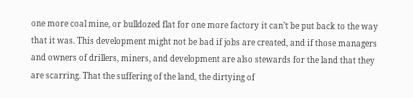one more coal mine, or bulldozed flat for one more factory it can’t be put back to the way that it was. This development might not be bad if jobs are created, and if those managers and owners of drillers, miners, and development are also stewards for the land that they are scarring. That the suffering of the land, the dirtying of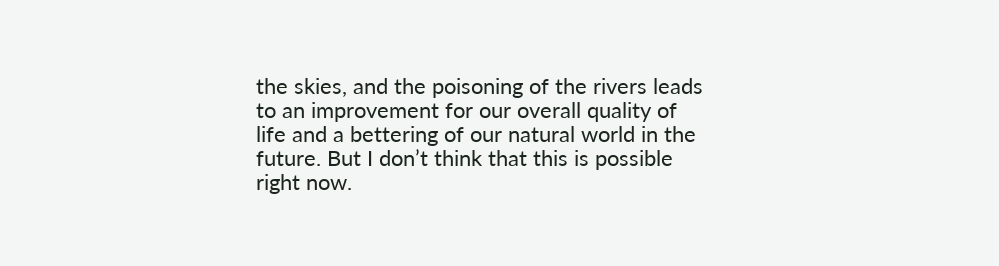the skies, and the poisoning of the rivers leads to an improvement for our overall quality of life and a bettering of our natural world in the future. But I don’t think that this is possible right now.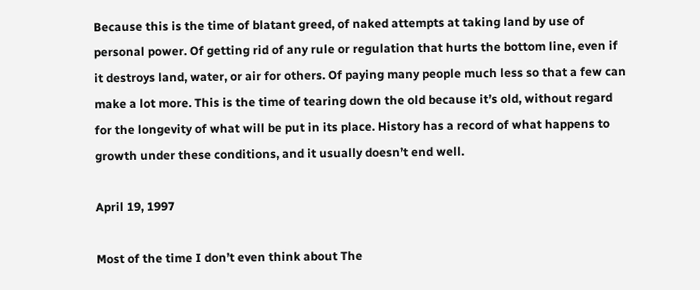Because this is the time of blatant greed, of naked attempts at taking land by use of personal power. Of getting rid of any rule or regulation that hurts the bottom line, even if it destroys land, water, or air for others. Of paying many people much less so that a few can make a lot more. This is the time of tearing down the old because it’s old, without regard for the longevity of what will be put in its place. History has a record of what happens to growth under these conditions, and it usually doesn’t end well.

April 19, 1997

Most of the time I don’t even think about The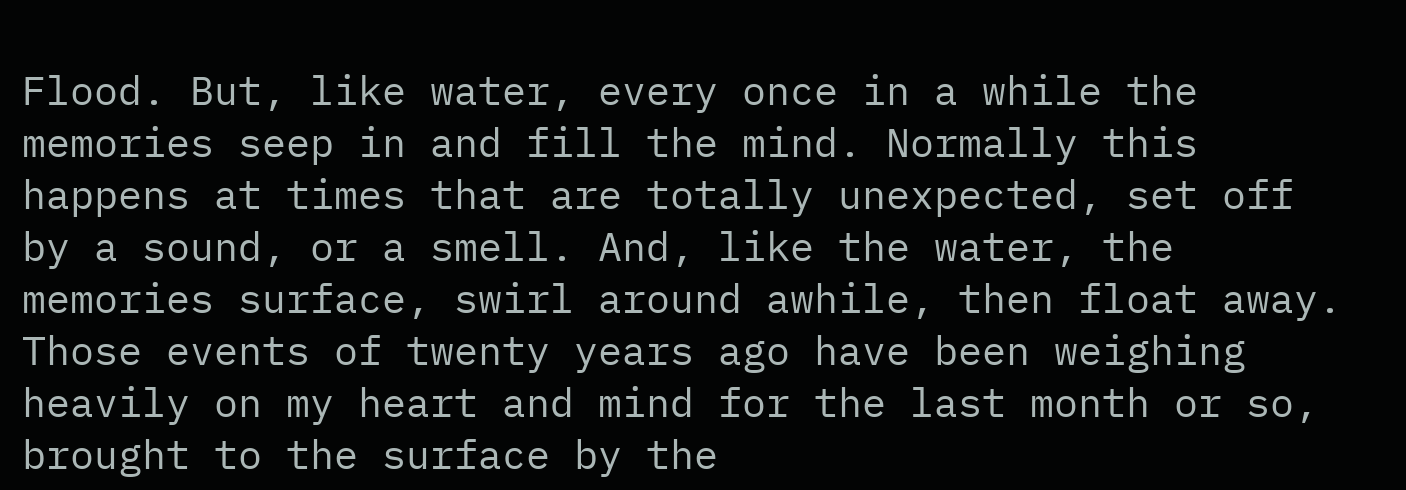Flood. But, like water, every once in a while the memories seep in and fill the mind. Normally this happens at times that are totally unexpected, set off by a sound, or a smell. And, like the water, the memories surface, swirl around awhile, then float away. Those events of twenty years ago have been weighing heavily on my heart and mind for the last month or so, brought to the surface by the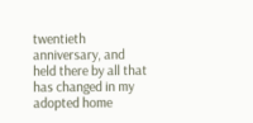twentieth anniversary, and held there by all that has changed in my adopted home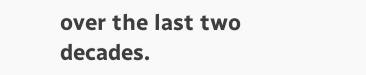over the last two decades.